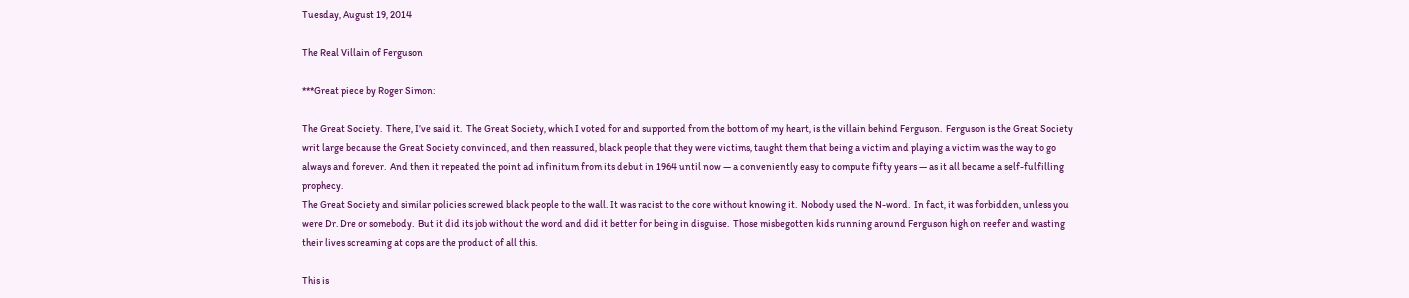Tuesday, August 19, 2014

The Real Villain of Ferguson

***Great piece by Roger Simon:

The Great Society.  There, I’ve said it.  The Great Society, which I voted for and supported from the bottom of my heart, is the villain behind Ferguson.  Ferguson is the Great Society writ large because the Great Society convinced, and then reassured, black people that they were victims, taught them that being a victim and playing a victim was the way to go always and forever.  And then it repeated the point ad infinitum from its debut in 1964 until now — a conveniently easy to compute fifty years — as it all became a self-fulfilling prophecy.
The Great Society and similar policies screwed black people to the wall. It was racist to the core without knowing it.  Nobody used the N-word.  In fact, it was forbidden, unless you were Dr. Dre or somebody.  But it did its job without the word and did it better for being in disguise.  Those misbegotten kids running around Ferguson high on reefer and wasting their lives screaming at cops are the product of all this.

This is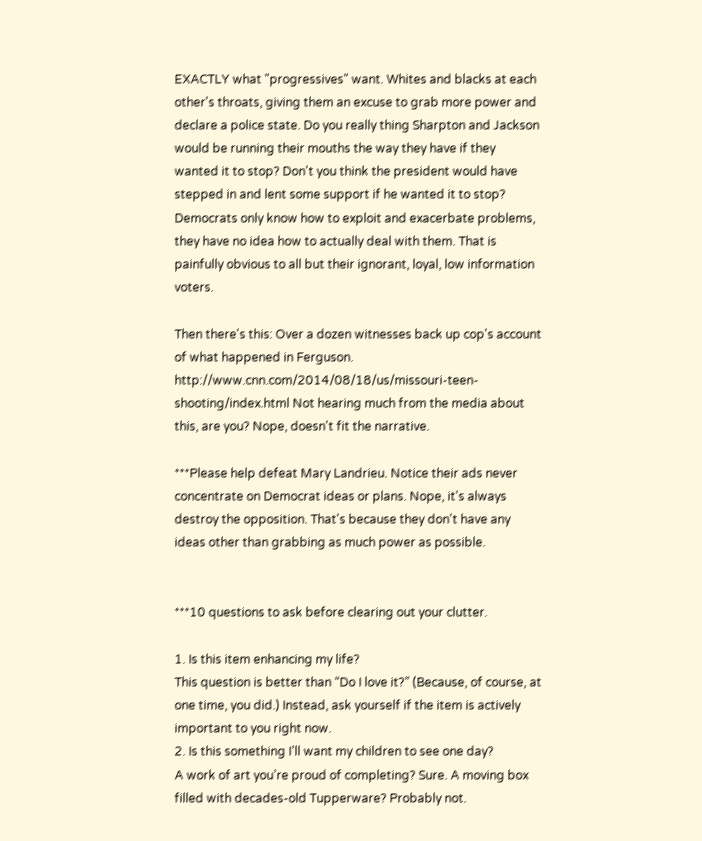EXACTLY what "progressives" want. Whites and blacks at each other's throats, giving them an excuse to grab more power and declare a police state. Do you really thing Sharpton and Jackson would be running their mouths the way they have if they wanted it to stop? Don't you think the president would have stepped in and lent some support if he wanted it to stop? Democrats only know how to exploit and exacerbate problems, they have no idea how to actually deal with them. That is painfully obvious to all but their ignorant, loyal, low information voters.

Then there's this: Over a dozen witnesses back up cop's account of what happened in Ferguson. http://www.cnn.com/2014/08/18/us/missouri-teen-shooting/index.html Not hearing much from the media about this, are you? Nope, doesn't fit the narrative.

***Please help defeat Mary Landrieu. Notice their ads never concentrate on Democrat ideas or plans. Nope, it's always destroy the opposition. That's because they don't have any ideas other than grabbing as much power as possible.


***10 questions to ask before clearing out your clutter.

1. Is this item enhancing my life?
This question is better than “Do I love it?” (Because, of course, at one time, you did.) Instead, ask yourself if the item is actively important to you right now.
2. Is this something I’ll want my children to see one day?
A work of art you’re proud of completing? Sure. A moving box filled with decades-old Tupperware? Probably not.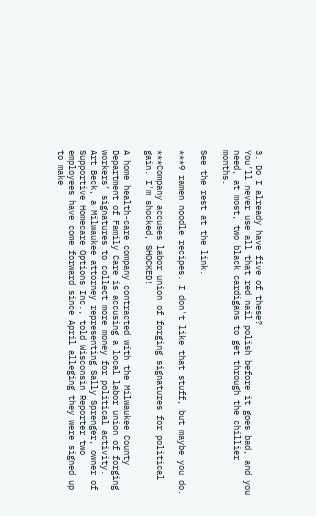3. Do I already have five of these?
You’ll never use all that red nail polish before it goes bad, and you need, at most, two black cardigans to get through the chillier months.

See the rest at the link.

***9 ramen noodle recipes. I don't like that stuff, but maybe you do.

***Company accuses labor union of forging signatures for political gain. I'm shocked, SHOCKED!

A home health-care company contracted with the Milwaukee County Department of Family Care is accusing a local labor union of forging workers’ signatures to collect more money for political activity.
Art Beck, a Milwaukee attorney representing Sally Sprenger, owner of Supportive Homecare Options Inc., told Wisconsin Reporter two employees have come forward since April alleging they were signed up to make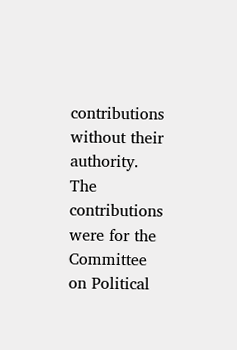contributions without their authority.
The contributions were for the Committee on Political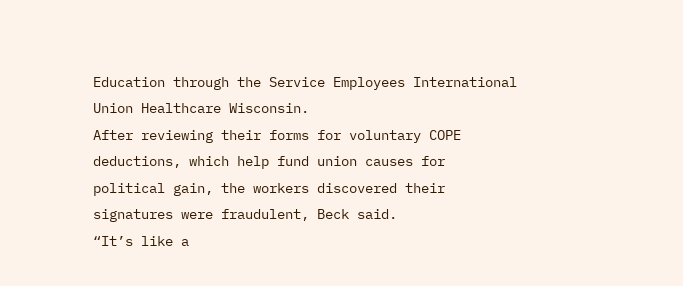Education through the Service Employees International Union Healthcare Wisconsin.
After reviewing their forms for voluntary COPE deductions, which help fund union causes for political gain, the workers discovered their signatures were fraudulent, Beck said.
“It’s like a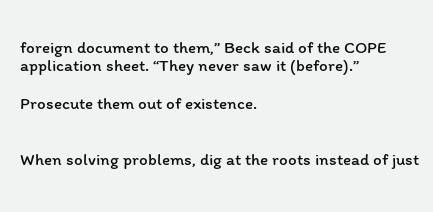foreign document to them,” Beck said of the COPE application sheet. “They never saw it (before).”

Prosecute them out of existence.


When solving problems, dig at the roots instead of just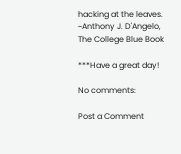hacking at the leaves. ~Anthony J. D'Angelo, The College Blue Book

***Have a great day!

No comments:

Post a Comment